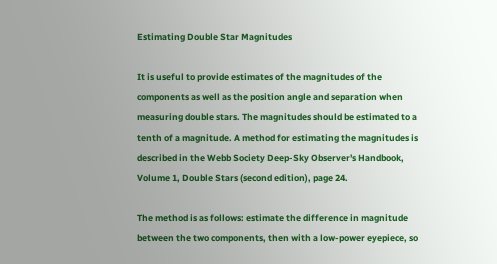Estimating Double Star Magnitudes

It is useful to provide estimates of the magnitudes of the components as well as the position angle and separation when measuring double stars. The magnitudes should be estimated to a tenth of a magnitude. A method for estimating the magnitudes is described in the Webb Society Deep-Sky Observer's Handbook, Volume 1, Double Stars (second edition), page 24.

The method is as follows: estimate the difference in magnitude between the two components, then with a low-power eyepiece, so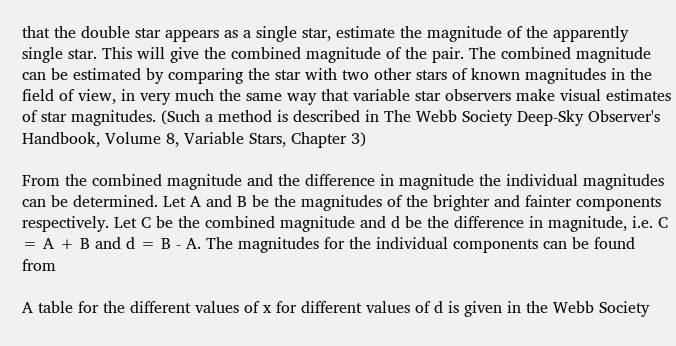that the double star appears as a single star, estimate the magnitude of the apparently single star. This will give the combined magnitude of the pair. The combined magnitude can be estimated by comparing the star with two other stars of known magnitudes in the field of view, in very much the same way that variable star observers make visual estimates of star magnitudes. (Such a method is described in The Webb Society Deep-Sky Observer's Handbook, Volume 8, Variable Stars, Chapter 3)

From the combined magnitude and the difference in magnitude the individual magnitudes can be determined. Let A and B be the magnitudes of the brighter and fainter components respectively. Let C be the combined magnitude and d be the difference in magnitude, i.e. C = A + B and d = B - A. The magnitudes for the individual components can be found from

A table for the different values of x for different values of d is given in the Webb Society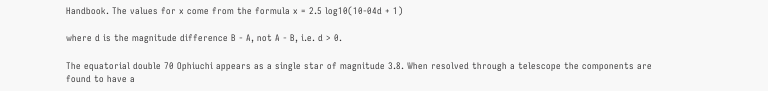Handbook. The values for x come from the formula x = 2.5 log10(10-04d + 1)

where d is the magnitude difference B - A, not A - B, i.e. d > 0.

The equatorial double 70 Ophiuchi appears as a single star of magnitude 3.8. When resolved through a telescope the components are found to have a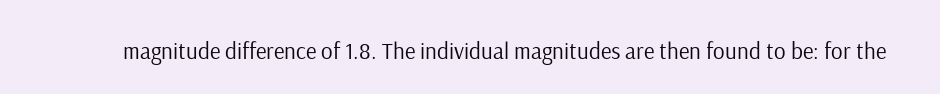magnitude difference of 1.8. The individual magnitudes are then found to be: for the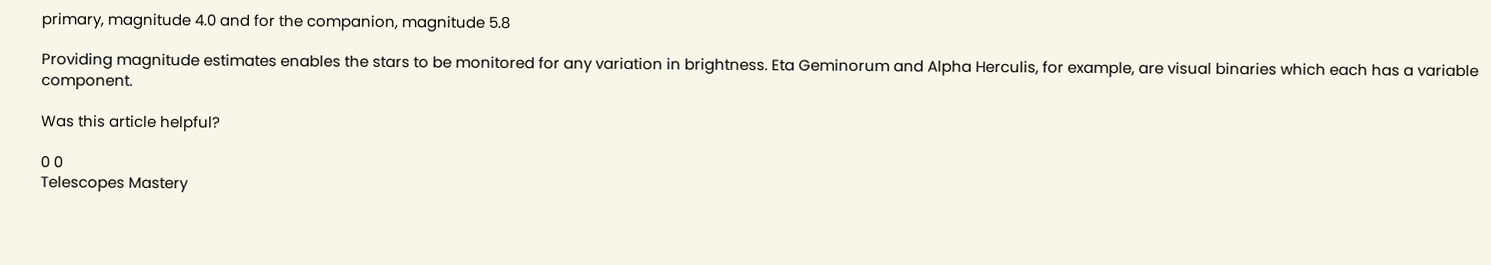primary, magnitude 4.0 and for the companion, magnitude 5.8

Providing magnitude estimates enables the stars to be monitored for any variation in brightness. Eta Geminorum and Alpha Herculis, for example, are visual binaries which each has a variable component.

Was this article helpful?

0 0
Telescopes Mastery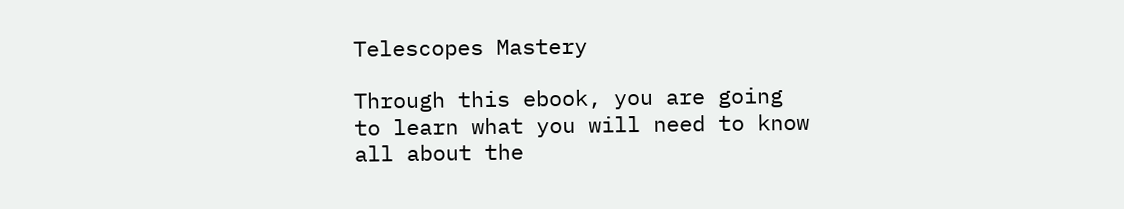Telescopes Mastery

Through this ebook, you are going to learn what you will need to know all about the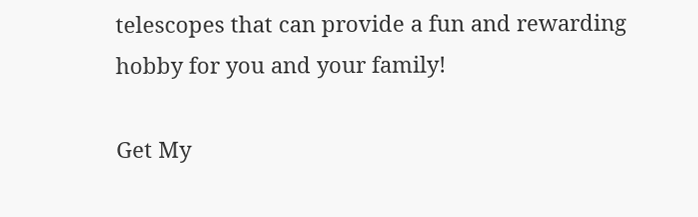telescopes that can provide a fun and rewarding hobby for you and your family!

Get My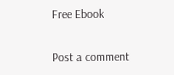Free Ebook

Post a comment